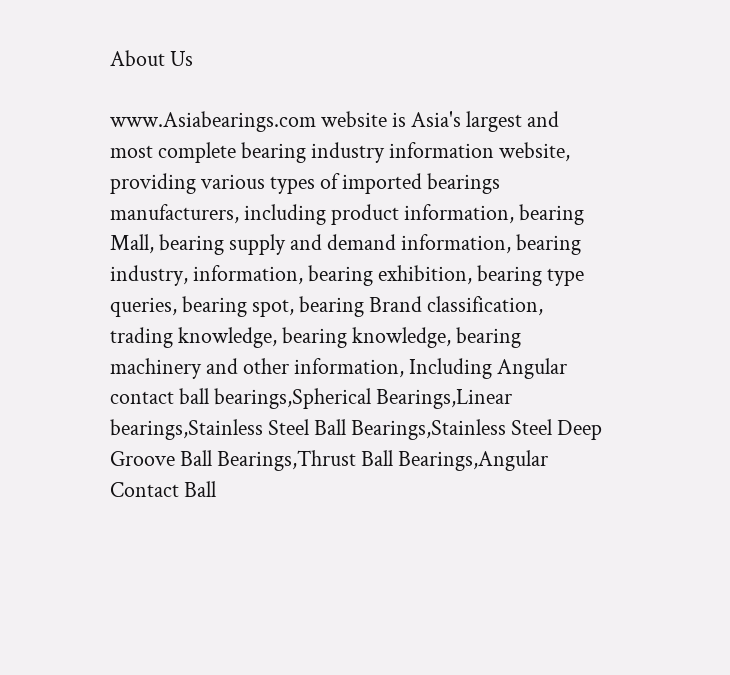About Us

www.Asiabearings.com website is Asia's largest and most complete bearing industry information website, providing various types of imported bearings manufacturers, including product information, bearing Mall, bearing supply and demand information, bearing industry, information, bearing exhibition, bearing type queries, bearing spot, bearing Brand classification, trading knowledge, bearing knowledge, bearing machinery and other information, Including Angular contact ball bearings,Spherical Bearings,Linear bearings,Stainless Steel Ball Bearings,Stainless Steel Deep Groove Ball Bearings,Thrust Ball Bearings,Angular Contact Ball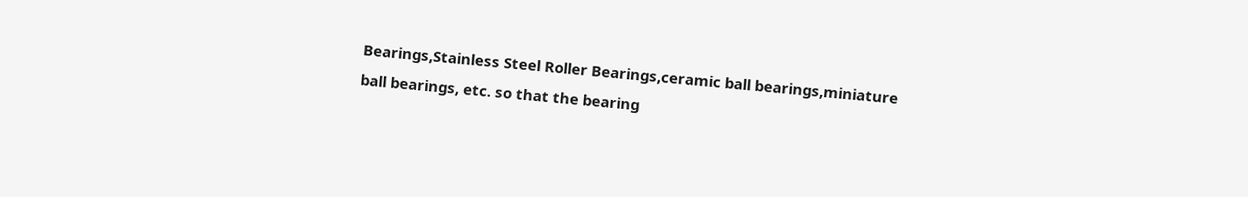Bearings,Stainless Steel Roller Bearings,ceramic ball bearings,miniature ball bearings, etc. so that the bearing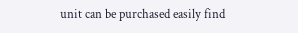unit can be purchased easily find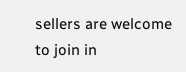sellers are welcome to join in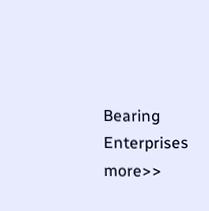Bearing Enterprises more>>